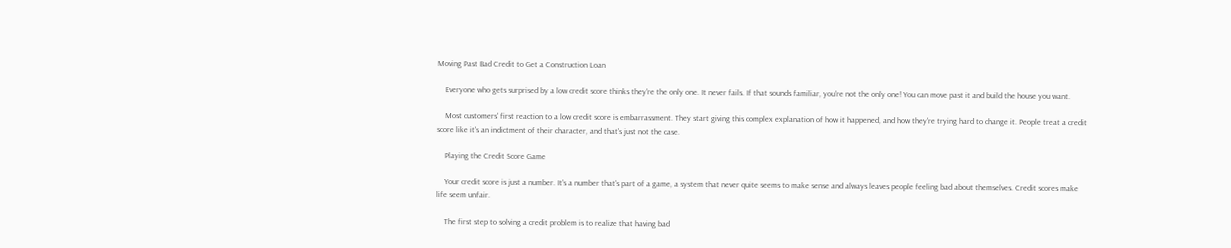Moving Past Bad Credit to Get a Construction Loan

    Everyone who gets surprised by a low credit score thinks they're the only one. It never fails. If that sounds familiar, you're not the only one! You can move past it and build the house you want.

    Most customers' first reaction to a low credit score is embarrassment. They start giving this complex explanation of how it happened, and how they're trying hard to change it. People treat a credit score like it's an indictment of their character, and that's just not the case.

    Playing the Credit Score Game

    Your credit score is just a number. It's a number that's part of a game, a system that never quite seems to make sense and always leaves people feeling bad about themselves. Credit scores make life seem unfair.

    The first step to solving a credit problem is to realize that having bad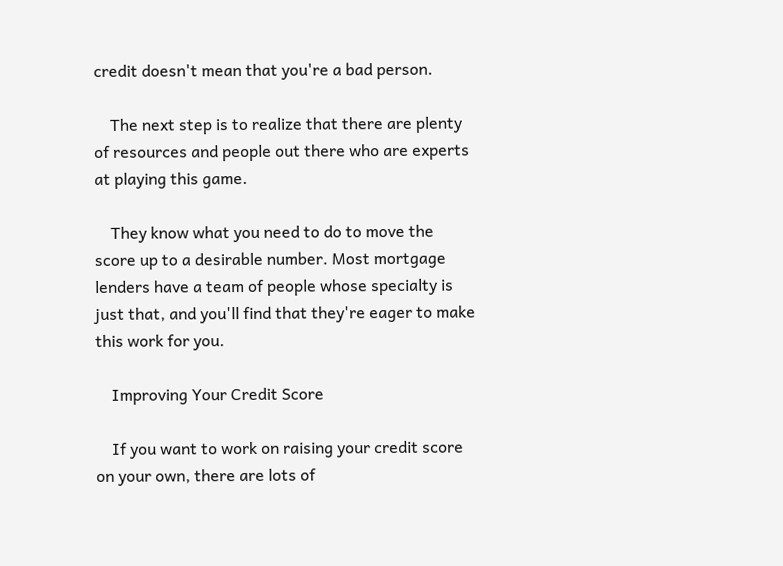credit doesn't mean that you're a bad person.

    The next step is to realize that there are plenty of resources and people out there who are experts at playing this game.

    They know what you need to do to move the score up to a desirable number. Most mortgage lenders have a team of people whose specialty is just that, and you'll find that they're eager to make this work for you.

    Improving Your Credit Score

    If you want to work on raising your credit score on your own, there are lots of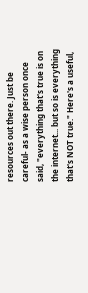resources out there. Just be careful- as a wise person once said, "everything that's true is on the internet... but so is everything that's NOT true." Here's a useful,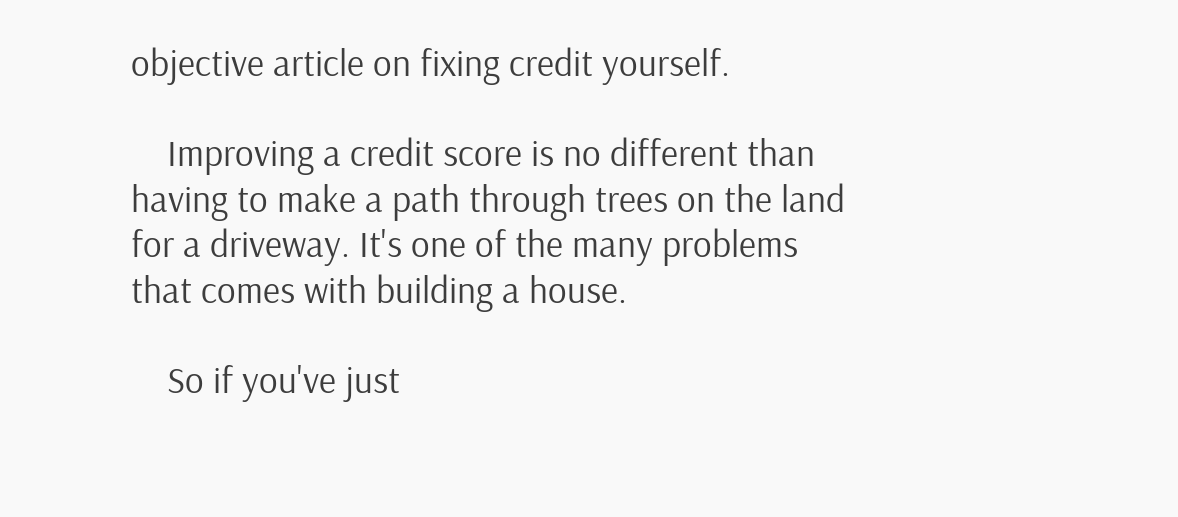objective article on fixing credit yourself.

    Improving a credit score is no different than having to make a path through trees on the land for a driveway. It's one of the many problems that comes with building a house.

    So if you've just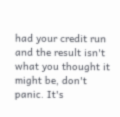had your credit run and the result isn't what you thought it might be, don't panic. It's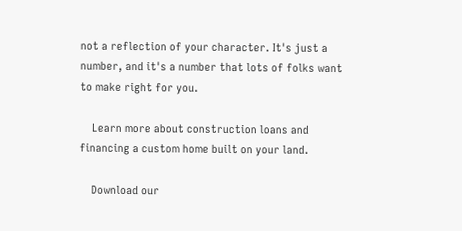not a reflection of your character. It's just a number, and it's a number that lots of folks want to make right for you.

    Learn more about construction loans and financing a custom home built on your land.

    Download our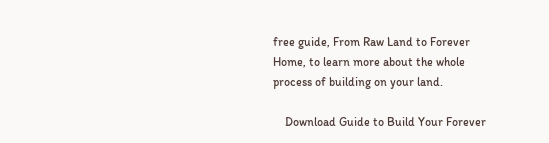free guide, From Raw Land to Forever Home, to learn more about the whole process of building on your land.

    Download Guide to Build Your Forever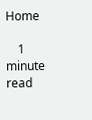Home

    1 minute read